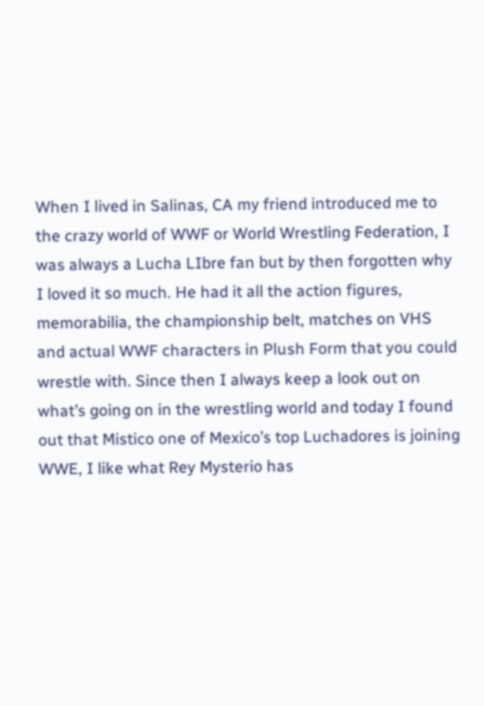When I lived in Salinas, CA my friend introduced me to the crazy world of WWF or World Wrestling Federation, I was always a Lucha LIbre fan but by then forgotten why I loved it so much. He had it all the action figures, memorabilia, the championship belt, matches on VHS and actual WWF characters in Plush Form that you could wrestle with. Since then I always keep a look out on what’s going on in the wrestling world and today I found out that Mistico one of Mexico’s top Luchadores is joining WWE, I like what Rey Mysterio has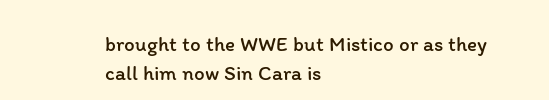brought to the WWE but Mistico or as they call him now Sin Cara is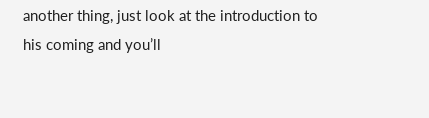another thing, just look at the introduction to his coming and you’ll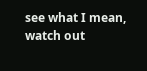see what I mean, watch out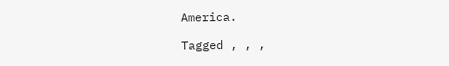America.

Tagged , , ,